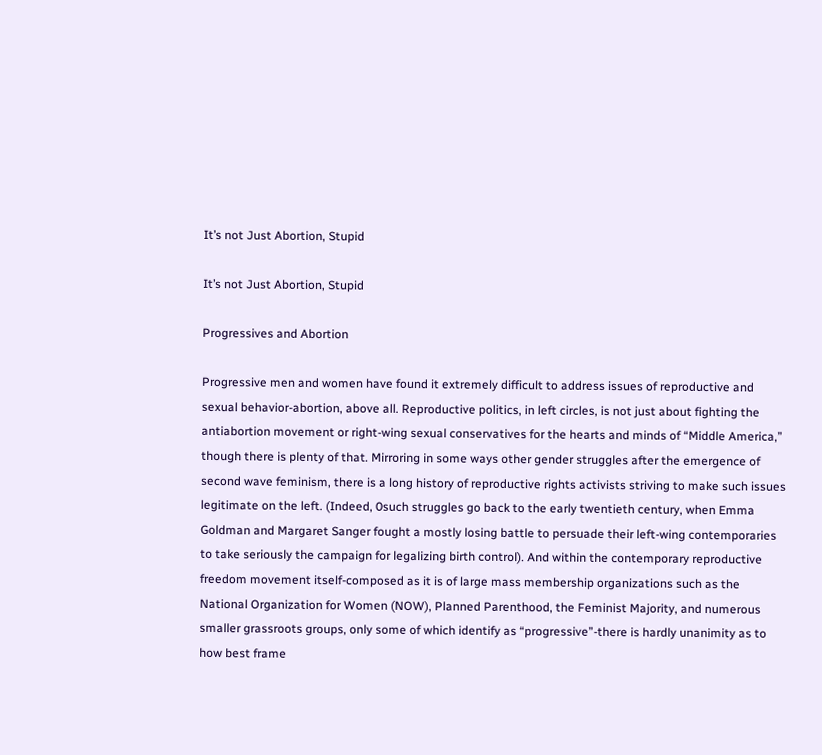It’s not Just Abortion, Stupid

It’s not Just Abortion, Stupid

Progressives and Abortion

Progressive men and women have found it extremely difficult to address issues of reproductive and sexual behavior-abortion, above all. Reproductive politics, in left circles, is not just about fighting the antiabortion movement or right-wing sexual conservatives for the hearts and minds of “Middle America,” though there is plenty of that. Mirroring in some ways other gender struggles after the emergence of second wave feminism, there is a long history of reproductive rights activists striving to make such issues legitimate on the left. (Indeed, 0such struggles go back to the early twentieth century, when Emma Goldman and Margaret Sanger fought a mostly losing battle to persuade their left-wing contemporaries to take seriously the campaign for legalizing birth control). And within the contemporary reproductive freedom movement itself-composed as it is of large mass membership organizations such as the National Organization for Women (NOW), Planned Parenthood, the Feminist Majority, and numerous smaller grassroots groups, only some of which identify as “progressive”-there is hardly unanimity as to how best frame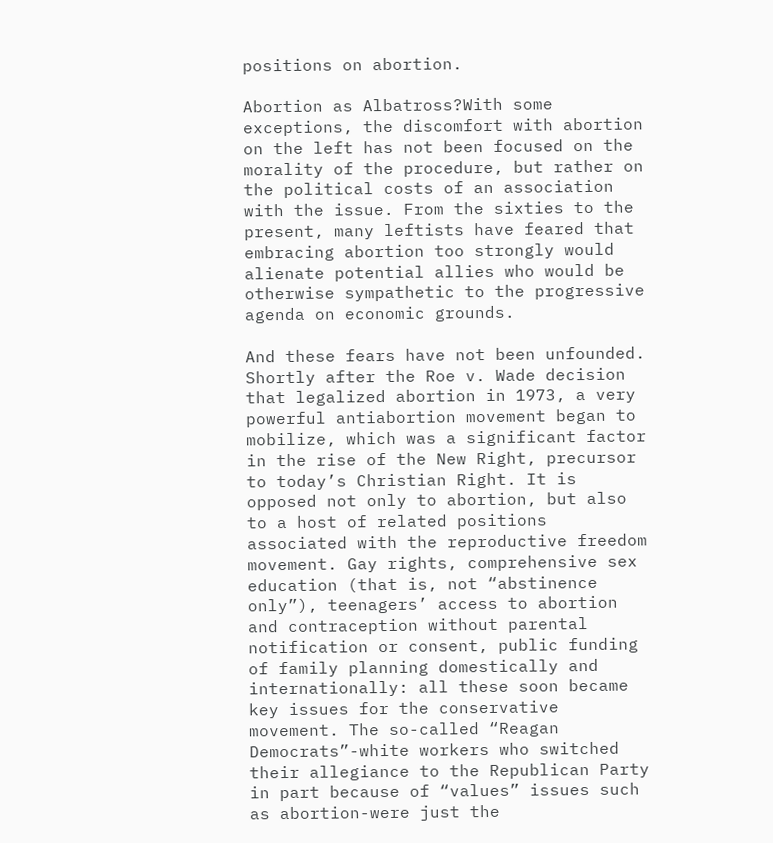positions on abortion.

Abortion as Albatross?With some exceptions, the discomfort with abortion on the left has not been focused on the morality of the procedure, but rather on the political costs of an association with the issue. From the sixties to the present, many leftists have feared that embracing abortion too strongly would alienate potential allies who would be otherwise sympathetic to the progressive agenda on economic grounds.

And these fears have not been unfounded. Shortly after the Roe v. Wade decision that legalized abortion in 1973, a very powerful antiabortion movement began to mobilize, which was a significant factor in the rise of the New Right, precursor to today’s Christian Right. It is opposed not only to abortion, but also to a host of related positions associated with the reproductive freedom movement. Gay rights, comprehensive sex education (that is, not “abstinence only”), teenagers’ access to abortion and contraception without parental notification or consent, public funding of family planning domestically and internationally: all these soon became key issues for the conservative movement. The so-called “Reagan Democrats”-white workers who switched their allegiance to the Republican Party in part because of “values” issues such as abortion-were just the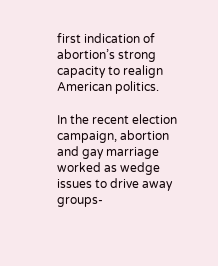first indication of abortion’s strong capacity to realign American politics.

In the recent election campaign, abortion and gay marriage worked as wedge issues to drive away groups-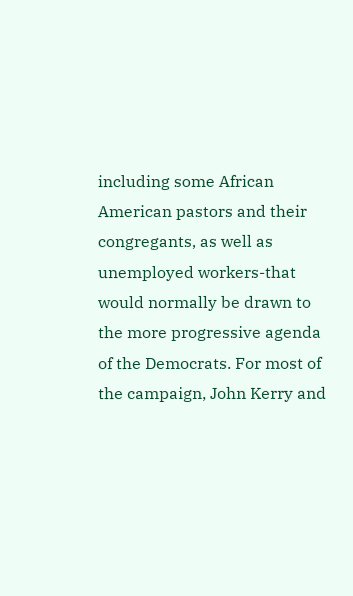including some African American pastors and their congregants, as well as unemployed workers-that would normally be drawn to the more progressive agenda of the Democrats. For most of the campaign, John Kerry and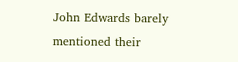John Edwards barely mentioned their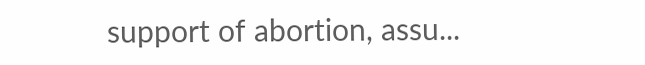support of abortion, assu...